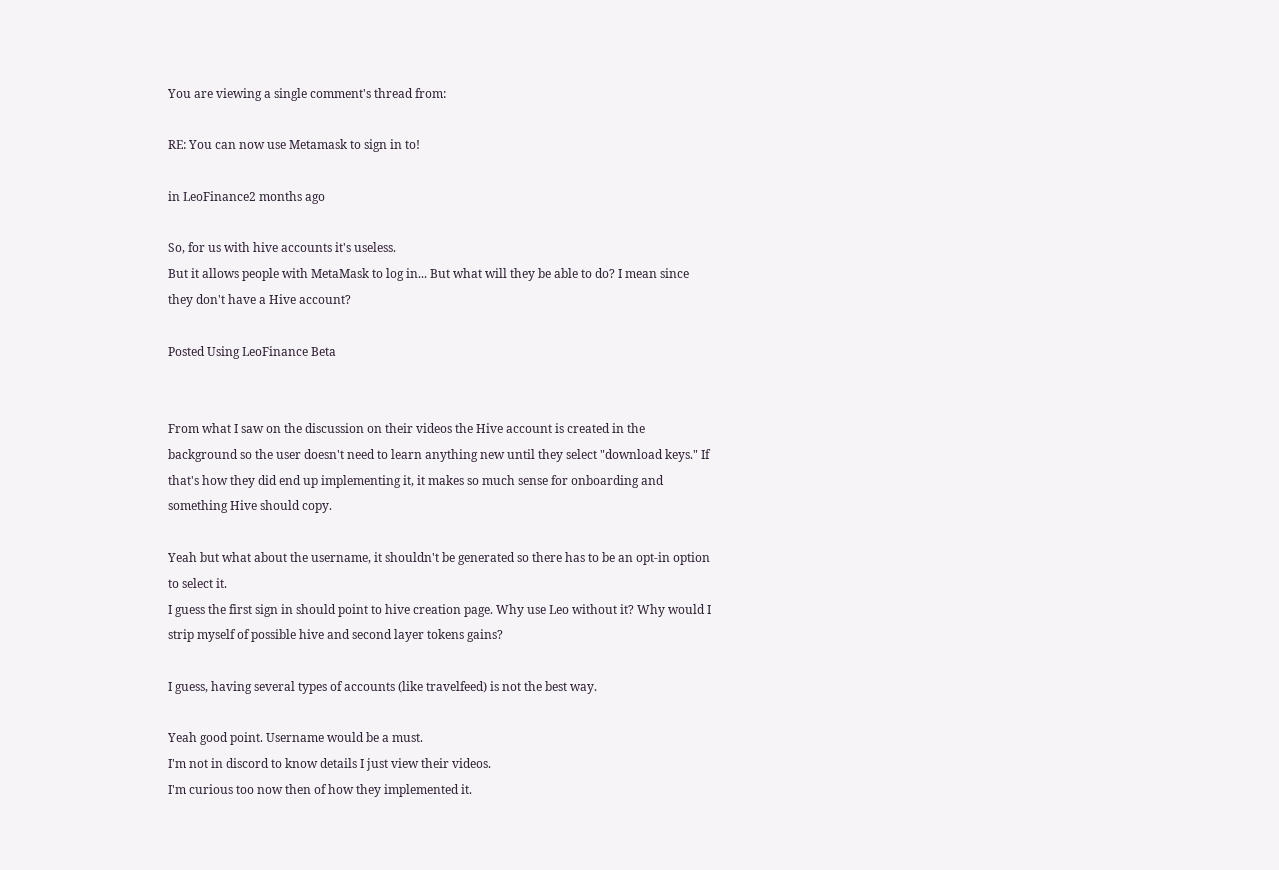You are viewing a single comment's thread from:

RE: You can now use Metamask to sign in to!

in LeoFinance2 months ago

So, for us with hive accounts it's useless.
But it allows people with MetaMask to log in... But what will they be able to do? I mean since they don't have a Hive account?

Posted Using LeoFinance Beta


From what I saw on the discussion on their videos the Hive account is created in the background so the user doesn't need to learn anything new until they select "download keys." If that's how they did end up implementing it, it makes so much sense for onboarding and something Hive should copy.

Yeah but what about the username, it shouldn't be generated so there has to be an opt-in option to select it.
I guess the first sign in should point to hive creation page. Why use Leo without it? Why would I strip myself of possible hive and second layer tokens gains?

I guess, having several types of accounts (like travelfeed) is not the best way.

Yeah good point. Username would be a must.
I'm not in discord to know details I just view their videos.
I'm curious too now then of how they implemented it.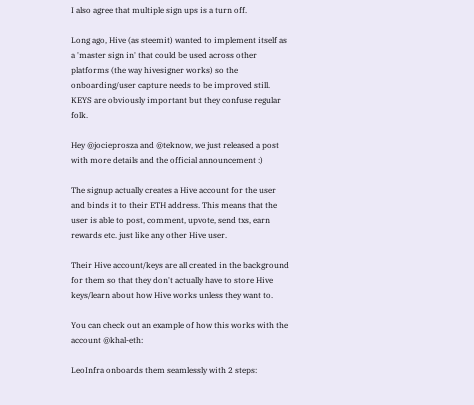I also agree that multiple sign ups is a turn off.

Long ago, Hive (as steemit) wanted to implement itself as a 'master sign in' that could be used across other platforms (the way hivesigner works) so the onboarding/user capture needs to be improved still. KEYS are obviously important but they confuse regular folk.

Hey @jocieprosza and @teknow, we just released a post with more details and the official announcement :)

The signup actually creates a Hive account for the user and binds it to their ETH address. This means that the user is able to post, comment, upvote, send txs, earn rewards etc. just like any other Hive user.

Their Hive account/keys are all created in the background for them so that they don't actually have to store Hive keys/learn about how Hive works unless they want to.

You can check out an example of how this works with the account @khal-eth:

LeoInfra onboards them seamlessly with 2 steps: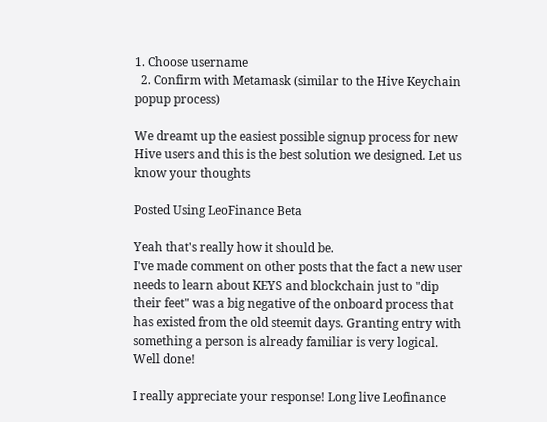1. Choose username
  2. Confirm with Metamask (similar to the Hive Keychain popup process)

We dreamt up the easiest possible signup process for new Hive users and this is the best solution we designed. Let us know your thoughts

Posted Using LeoFinance Beta

Yeah that's really how it should be.
I've made comment on other posts that the fact a new user needs to learn about KEYS and blockchain just to "dip their feet" was a big negative of the onboard process that has existed from the old steemit days. Granting entry with something a person is already familiar is very logical. Well done!

I really appreciate your response! Long live Leofinance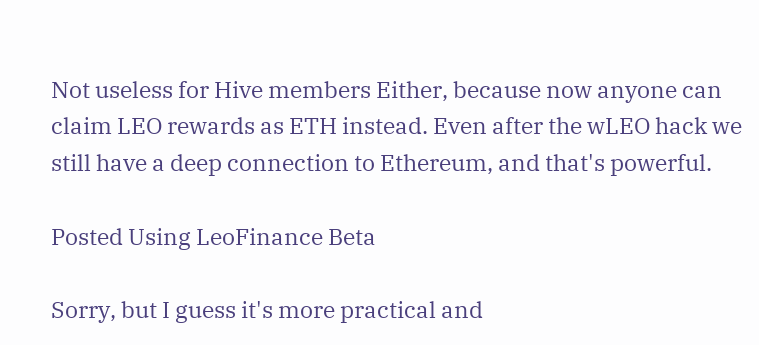Not useless for Hive members Either, because now anyone can claim LEO rewards as ETH instead. Even after the wLEO hack we still have a deep connection to Ethereum, and that's powerful.

Posted Using LeoFinance Beta

Sorry, but I guess it's more practical and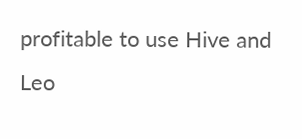profitable to use Hive and Leo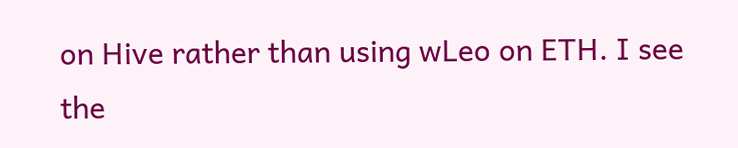on Hive rather than using wLeo on ETH. I see the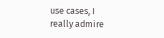use cases, I really admire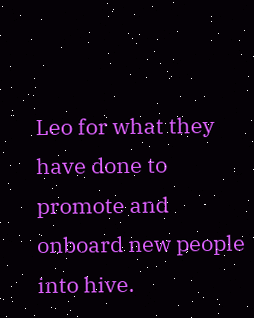Leo for what they have done to promote and onboard new people into hive.